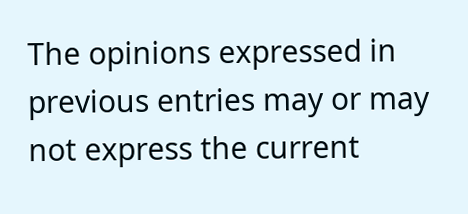The opinions expressed in previous entries may or may not express the current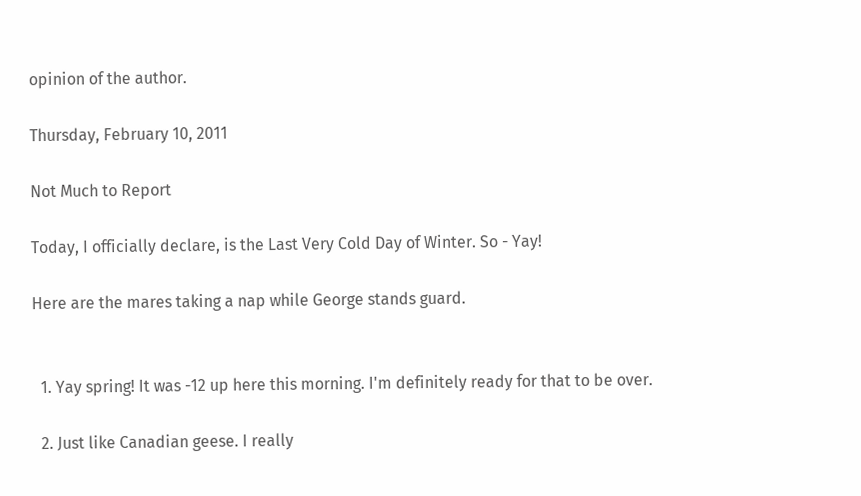opinion of the author.

Thursday, February 10, 2011

Not Much to Report

Today, I officially declare, is the Last Very Cold Day of Winter. So - Yay!

Here are the mares taking a nap while George stands guard.


  1. Yay spring! It was -12 up here this morning. I'm definitely ready for that to be over.

  2. Just like Canadian geese. I really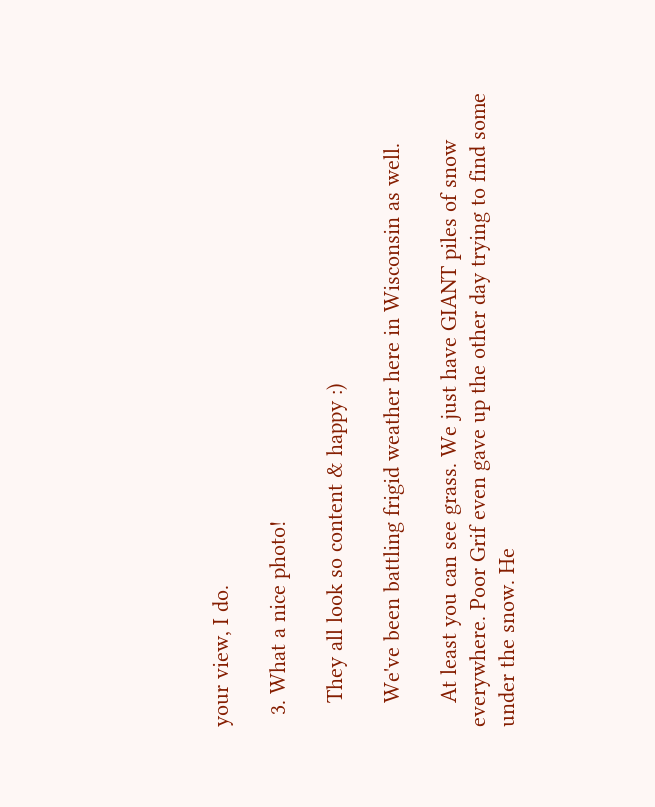your view, I do.

  3. What a nice photo!

    They all look so content & happy :)

    We've been battling frigid weather here in Wisconsin as well.

    At least you can see grass. We just have GIANT piles of snow everywhere. Poor Grif even gave up the other day trying to find some under the snow. He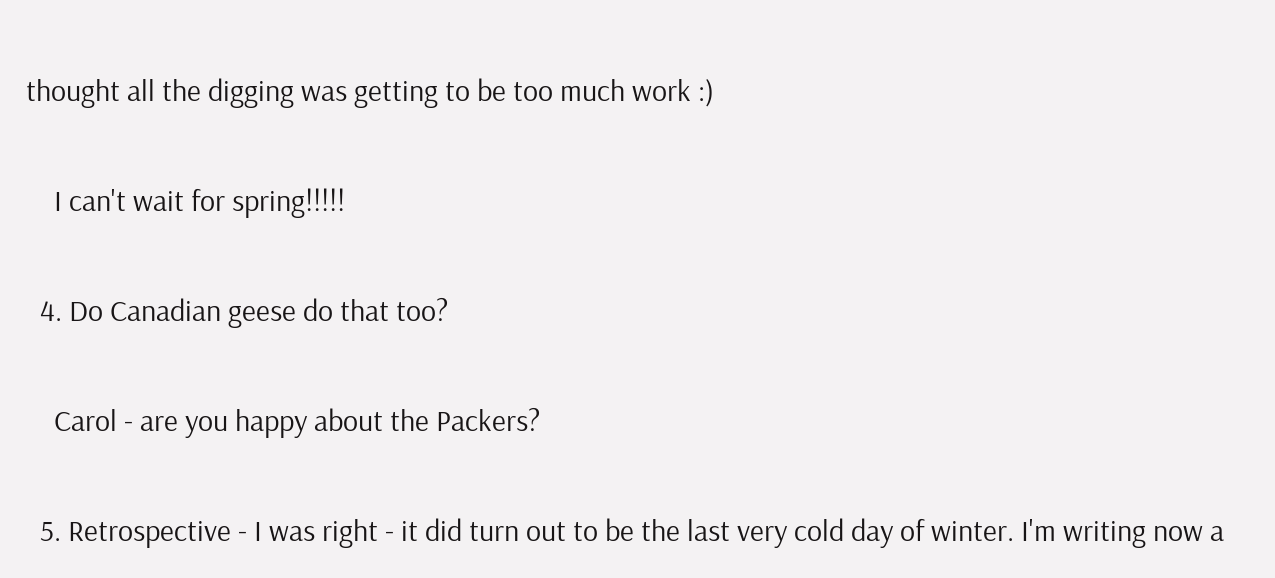thought all the digging was getting to be too much work :)

    I can't wait for spring!!!!!

  4. Do Canadian geese do that too?

    Carol - are you happy about the Packers?

  5. Retrospective - I was right - it did turn out to be the last very cold day of winter. I'm writing now a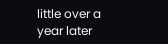little over a year later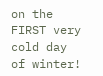on the FIRST very cold day of winter!